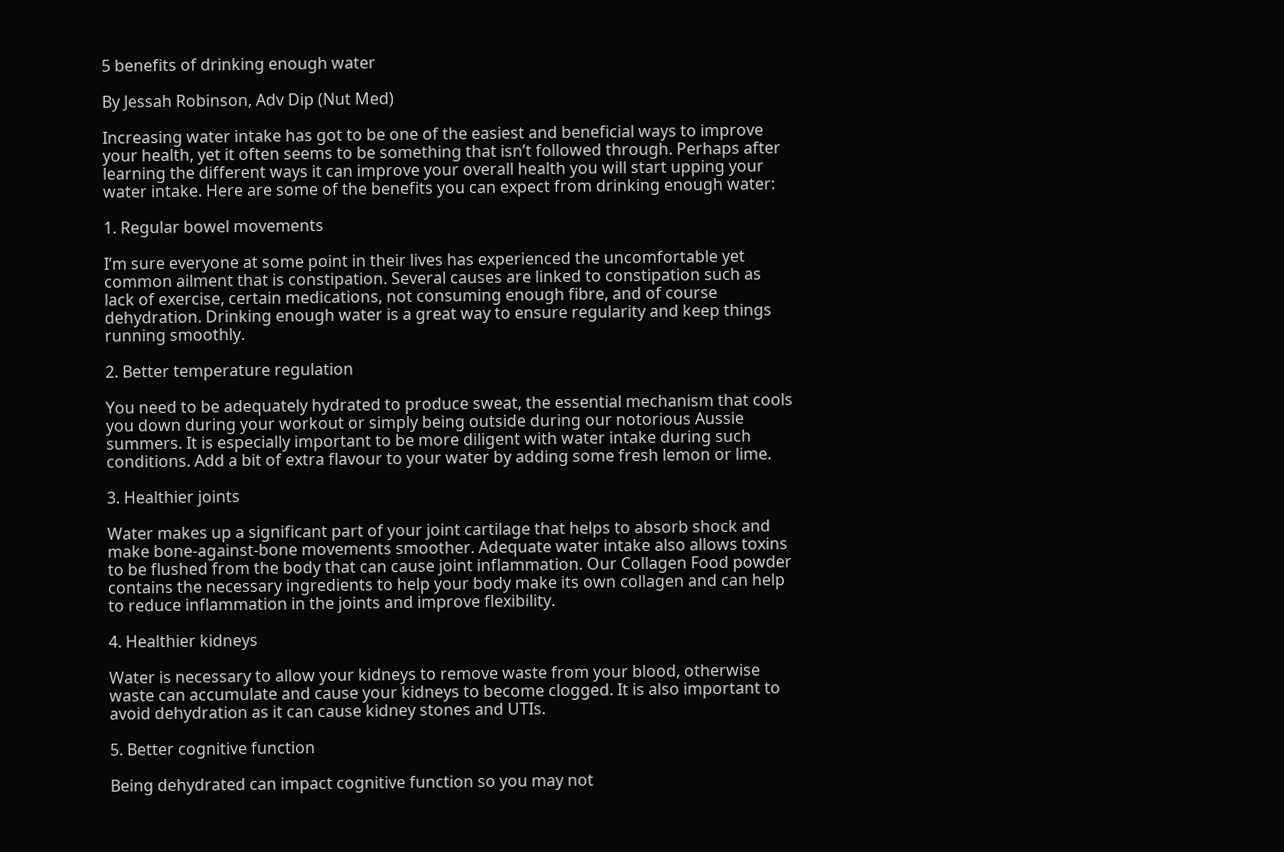5 benefits of drinking enough water

By Jessah Robinson, Adv Dip (Nut Med)

Increasing water intake has got to be one of the easiest and beneficial ways to improve your health, yet it often seems to be something that isn’t followed through. Perhaps after learning the different ways it can improve your overall health you will start upping your water intake. Here are some of the benefits you can expect from drinking enough water:

1. Regular bowel movements

I’m sure everyone at some point in their lives has experienced the uncomfortable yet common ailment that is constipation. Several causes are linked to constipation such as lack of exercise, certain medications, not consuming enough fibre, and of course dehydration. Drinking enough water is a great way to ensure regularity and keep things running smoothly.

2. Better temperature regulation

You need to be adequately hydrated to produce sweat, the essential mechanism that cools you down during your workout or simply being outside during our notorious Aussie summers. It is especially important to be more diligent with water intake during such conditions. Add a bit of extra flavour to your water by adding some fresh lemon or lime.

3. Healthier joints

Water makes up a significant part of your joint cartilage that helps to absorb shock and make bone-against-bone movements smoother. Adequate water intake also allows toxins to be flushed from the body that can cause joint inflammation. Our Collagen Food powder contains the necessary ingredients to help your body make its own collagen and can help to reduce inflammation in the joints and improve flexibility.

4. Healthier kidneys

Water is necessary to allow your kidneys to remove waste from your blood, otherwise waste can accumulate and cause your kidneys to become clogged. It is also important to avoid dehydration as it can cause kidney stones and UTIs.

5. Better cognitive function

Being dehydrated can impact cognitive function so you may not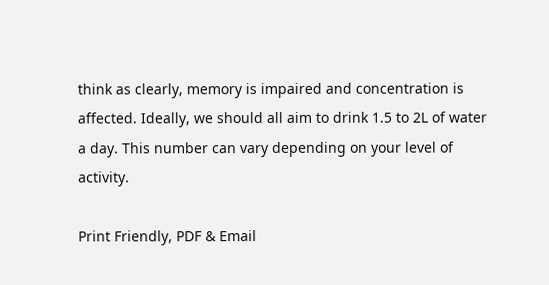think as clearly, memory is impaired and concentration is affected. Ideally, we should all aim to drink 1.5 to 2L of water a day. This number can vary depending on your level of activity.

Print Friendly, PDF & Email